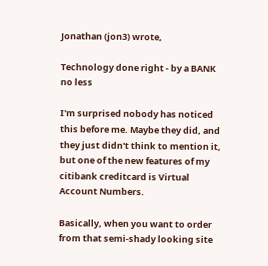Jonathan (jon3) wrote,

Technology done right - by a BANK no less

I'm surprised nobody has noticed this before me. Maybe they did, and they just didn't think to mention it, but one of the new features of my citibank creditcard is Virtual Account Numbers.

Basically, when you want to order from that semi-shady looking site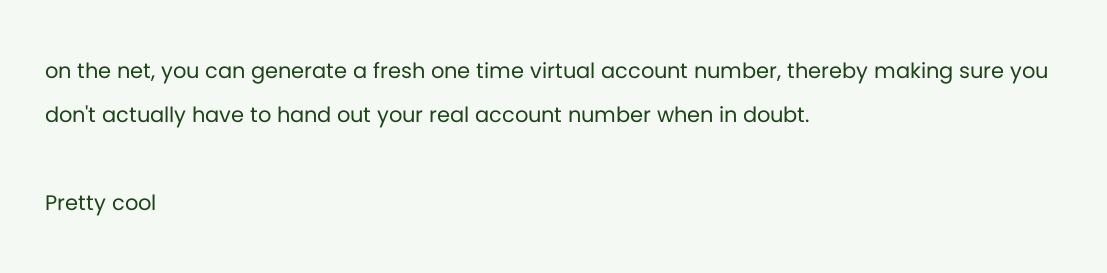on the net, you can generate a fresh one time virtual account number, thereby making sure you don't actually have to hand out your real account number when in doubt.

Pretty cool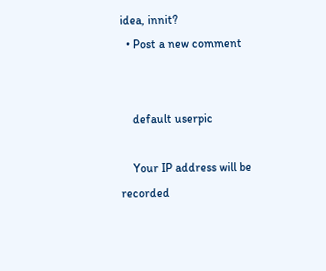idea, innit?
  • Post a new comment


    default userpic

    Your IP address will be recorded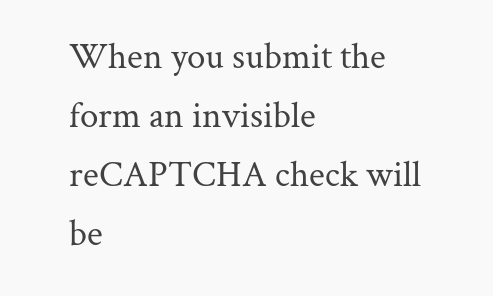When you submit the form an invisible reCAPTCHA check will be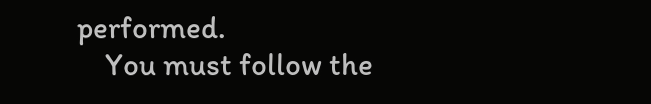performed.
    You must follow the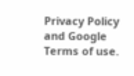Privacy Policy and Google Terms of use.